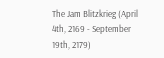The Jam Blitzkrieg (April 4th, 2169 - September 19th, 2179)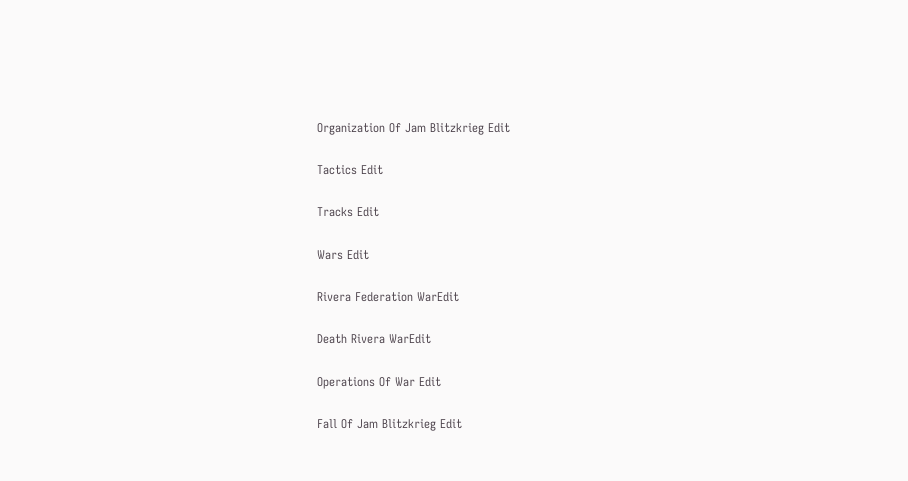Organization Of Jam Blitzkrieg Edit

Tactics Edit

Tracks Edit

Wars Edit

Rivera Federation WarEdit

Death Rivera WarEdit

Operations Of War Edit

Fall Of Jam Blitzkrieg Edit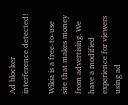Ad blocker interference detected!

Wikia is a free-to-use site that makes money from advertising. We have a modified experience for viewers using ad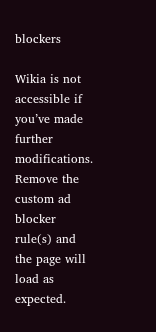blockers

Wikia is not accessible if you’ve made further modifications. Remove the custom ad blocker rule(s) and the page will load as expected.